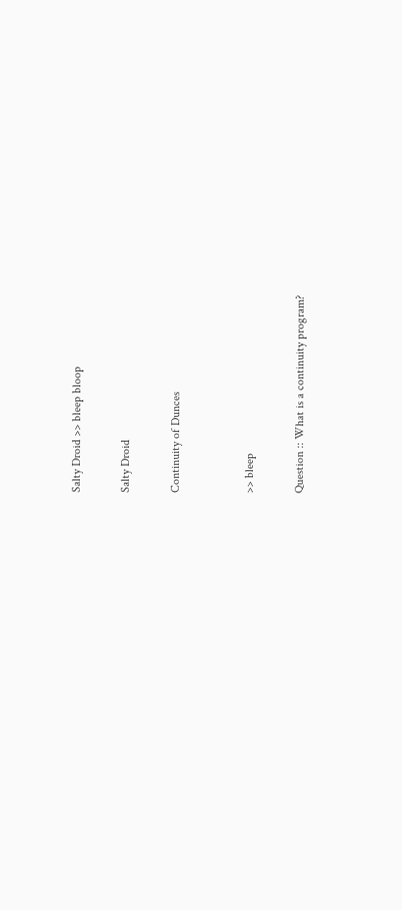Salty Droid >> bleep bloop

Salty Droid

Continuity of Dunces


>> bleep

Question :: What is a continuity program?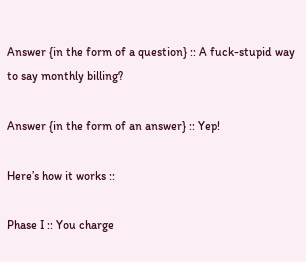Answer {in the form of a question} :: A fuck-stupid way to say monthly billing?

Answer {in the form of an answer} :: Yep!

Here’s how it works ::

Phase I :: You charge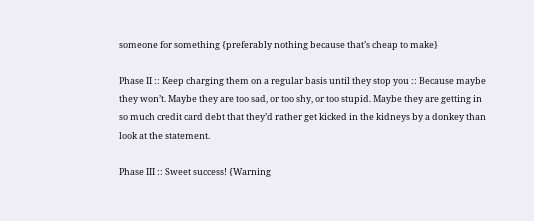someone for something {preferably nothing because that’s cheap to make}

Phase II :: Keep charging them on a regular basis until they stop you :: Because maybe they won’t. Maybe they are too sad, or too shy, or too stupid. Maybe they are getting in so much credit card debt that they’d rather get kicked in the kidneys by a donkey than look at the statement.

Phase III :: Sweet success! {Warning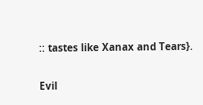:: tastes like Xanax and Tears}.

Evil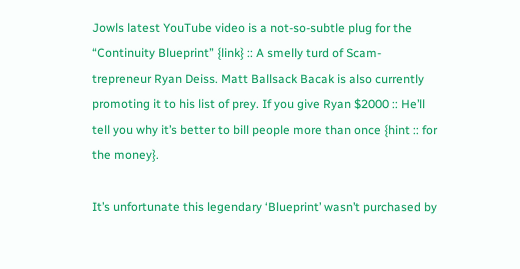Jowls latest YouTube video is a not-so-subtle plug for the “Continuity Blueprint” {link} :: A smelly turd of Scam-trepreneur Ryan Deiss. Matt Ballsack Bacak is also currently promoting it to his list of prey. If you give Ryan $2000 :: He’ll tell you why it’s better to bill people more than once {hint :: for the money}.

It’s unfortunate this legendary ‘Blueprint’ wasn’t purchased by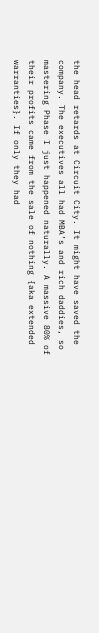the head retards at Circuit City. It might have saved the company. The executives all had MBA’s and rich daddies, so mastering Phase I just happened naturally. A massive 80% of their profits came from the sale of nothing {aka extended warranties}. If only they had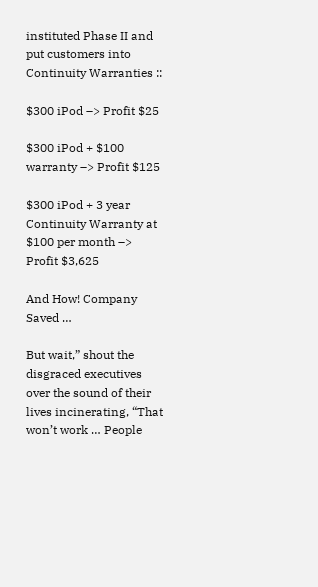instituted Phase II and put customers into Continuity Warranties ::

$300 iPod –> Profit $25

$300 iPod + $100 warranty –> Profit $125

$300 iPod + 3 year Continuity Warranty at $100 per month –> Profit $3,625

And How! Company Saved …

But wait,” shout the disgraced executives over the sound of their lives incinerating, “That won’t work … People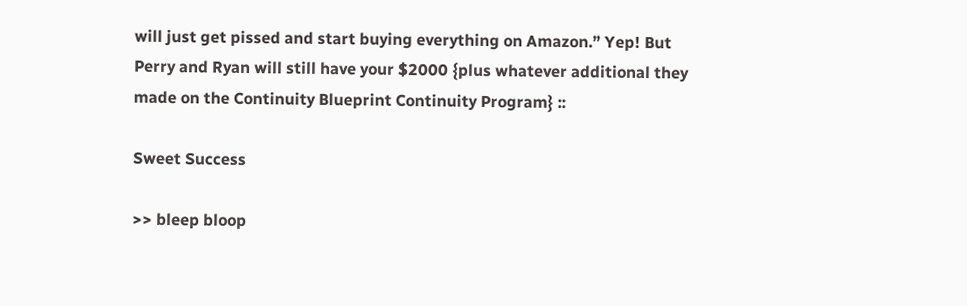will just get pissed and start buying everything on Amazon.” Yep! But Perry and Ryan will still have your $2000 {plus whatever additional they made on the Continuity Blueprint Continuity Program} ::

Sweet Success

>> bleep bloop